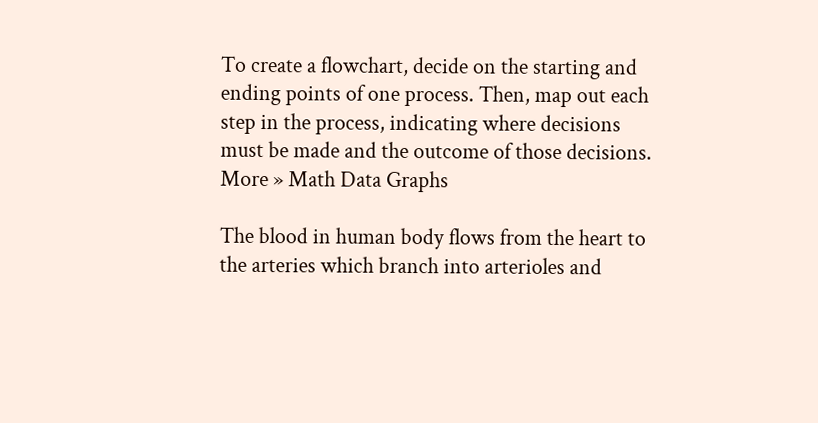To create a flowchart, decide on the starting and ending points of one process. Then, map out each step in the process, indicating where decisions must be made and the outcome of those decisions. More » Math Data Graphs

The blood in human body flows from the heart to the arteries which branch into arterioles and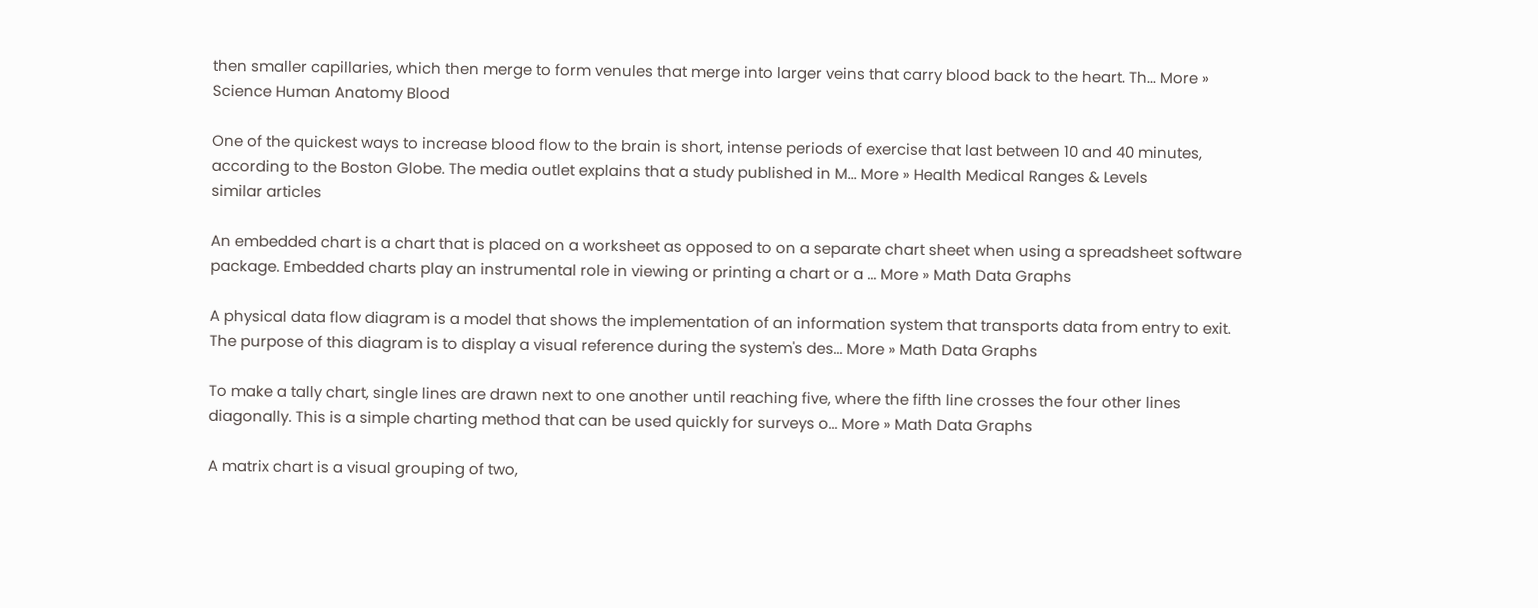then smaller capillaries, which then merge to form venules that merge into larger veins that carry blood back to the heart. Th... More » Science Human Anatomy Blood

One of the quickest ways to increase blood flow to the brain is short, intense periods of exercise that last between 10 and 40 minutes, according to the Boston Globe. The media outlet explains that a study published in M... More » Health Medical Ranges & Levels
similar articles

An embedded chart is a chart that is placed on a worksheet as opposed to on a separate chart sheet when using a spreadsheet software package. Embedded charts play an instrumental role in viewing or printing a chart or a ... More » Math Data Graphs

A physical data flow diagram is a model that shows the implementation of an information system that transports data from entry to exit. The purpose of this diagram is to display a visual reference during the system's des... More » Math Data Graphs

To make a tally chart, single lines are drawn next to one another until reaching five, where the fifth line crosses the four other lines diagonally. This is a simple charting method that can be used quickly for surveys o... More » Math Data Graphs

A matrix chart is a visual grouping of two,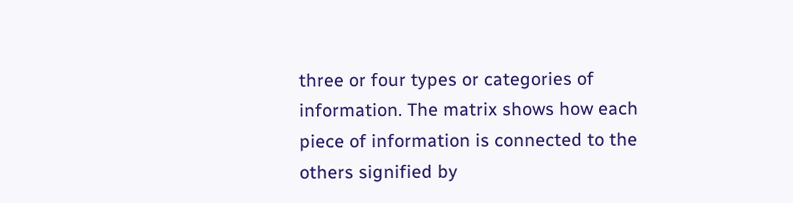three or four types or categories of information. The matrix shows how each piece of information is connected to the others signified by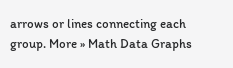arrows or lines connecting each group. More » Math Data Graphs